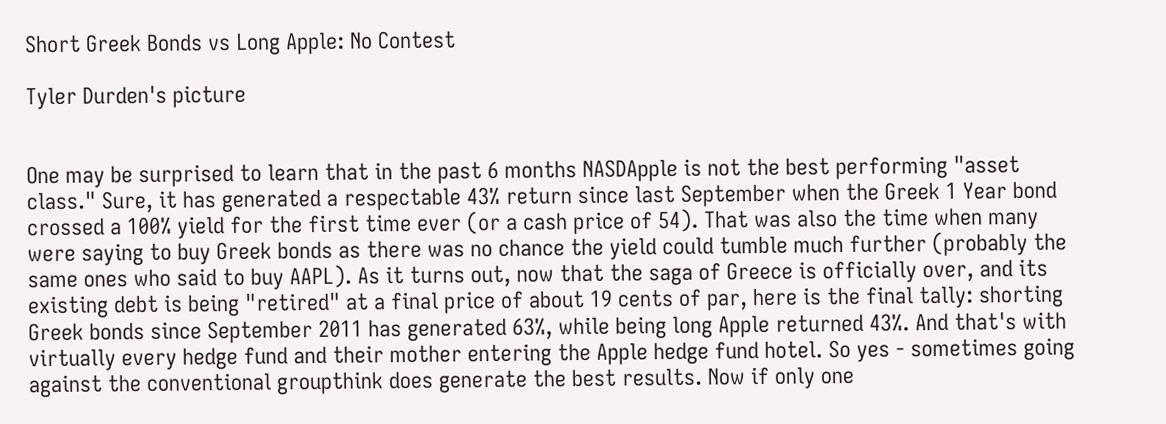Short Greek Bonds vs Long Apple: No Contest

Tyler Durden's picture


One may be surprised to learn that in the past 6 months NASDApple is not the best performing "asset class." Sure, it has generated a respectable 43% return since last September when the Greek 1 Year bond crossed a 100% yield for the first time ever (or a cash price of 54). That was also the time when many were saying to buy Greek bonds as there was no chance the yield could tumble much further (probably the same ones who said to buy AAPL). As it turns out, now that the saga of Greece is officially over, and its existing debt is being "retired" at a final price of about 19 cents of par, here is the final tally: shorting Greek bonds since September 2011 has generated 63%, while being long Apple returned 43%. And that's with virtually every hedge fund and their mother entering the Apple hedge fund hotel. So yes - sometimes going against the conventional groupthink does generate the best results. Now if only one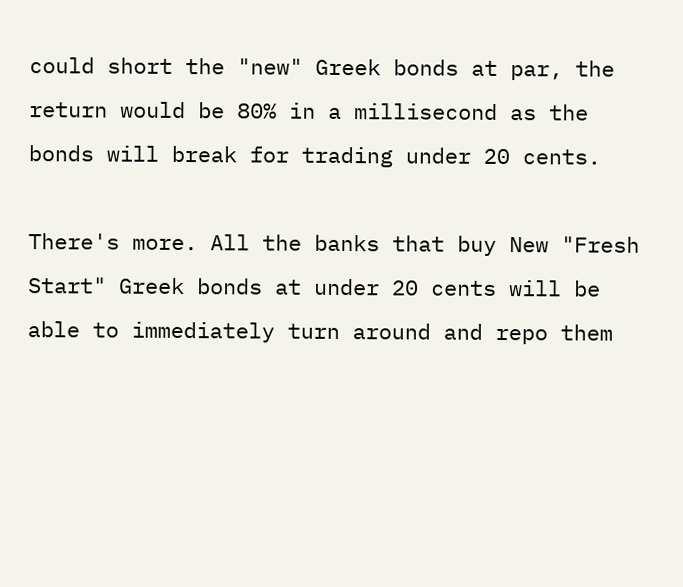could short the "new" Greek bonds at par, the return would be 80% in a millisecond as the bonds will break for trading under 20 cents.

There's more. All the banks that buy New "Fresh Start" Greek bonds at under 20 cents will be able to immediately turn around and repo them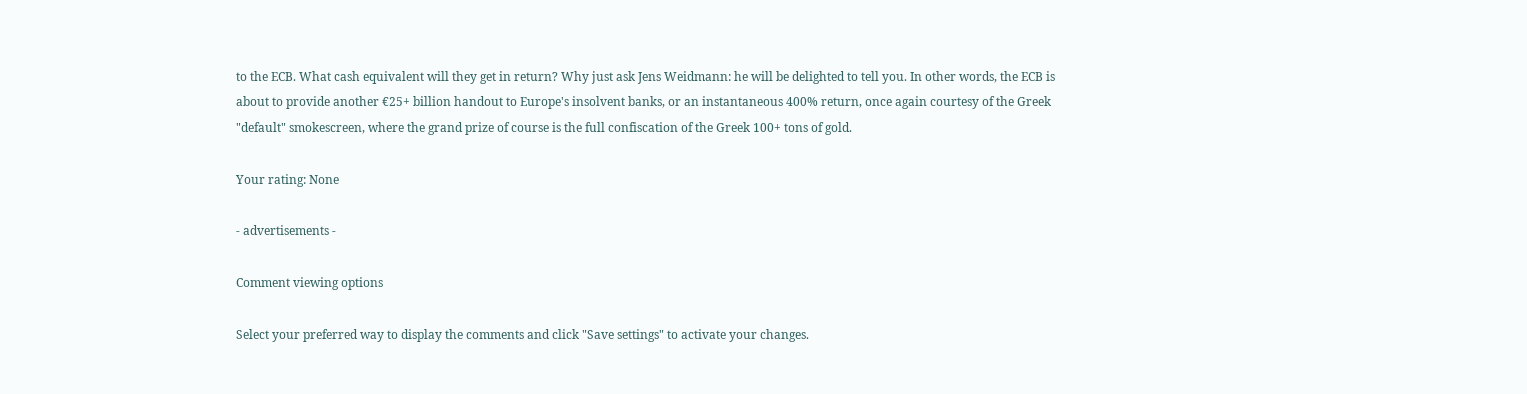to the ECB. What cash equivalent will they get in return? Why just ask Jens Weidmann: he will be delighted to tell you. In other words, the ECB is about to provide another €25+ billion handout to Europe's insolvent banks, or an instantaneous 400% return, once again courtesy of the Greek "default" smokescreen, where the grand prize of course is the full confiscation of the Greek 100+ tons of gold.

Your rating: None

- advertisements -

Comment viewing options

Select your preferred way to display the comments and click "Save settings" to activate your changes.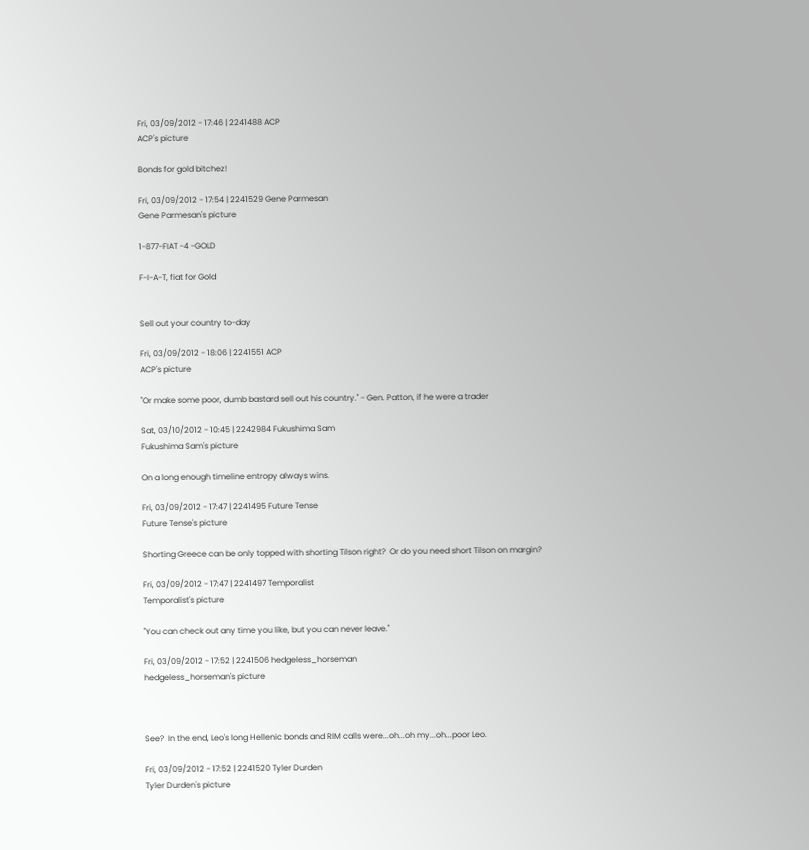Fri, 03/09/2012 - 17:46 | 2241488 ACP
ACP's picture

Bonds for gold bitchez!

Fri, 03/09/2012 - 17:54 | 2241529 Gene Parmesan
Gene Parmesan's picture

1-877-FIAT -4 -GOLD

F-I-A-T, fiat for Gold


Sell out your country to-day

Fri, 03/09/2012 - 18:06 | 2241551 ACP
ACP's picture

"Or make some poor, dumb bastard sell out his country." - Gen. Patton, if he were a trader

Sat, 03/10/2012 - 10:45 | 2242984 Fukushima Sam
Fukushima Sam's picture

On a long enough timeline entropy always wins.

Fri, 03/09/2012 - 17:47 | 2241495 Future Tense
Future Tense's picture

Shorting Greece can be only topped with shorting Tilson right?  Or do you need short Tilson on margin?

Fri, 03/09/2012 - 17:47 | 2241497 Temporalist
Temporalist's picture

"You can check out any time you like, but you can never leave."

Fri, 03/09/2012 - 17:52 | 2241506 hedgeless_horseman
hedgeless_horseman's picture



See?  In the end, Leo's long Hellenic bonds and RIM calls were...oh...oh my...oh...poor Leo.

Fri, 03/09/2012 - 17:52 | 2241520 Tyler Durden
Tyler Durden's picture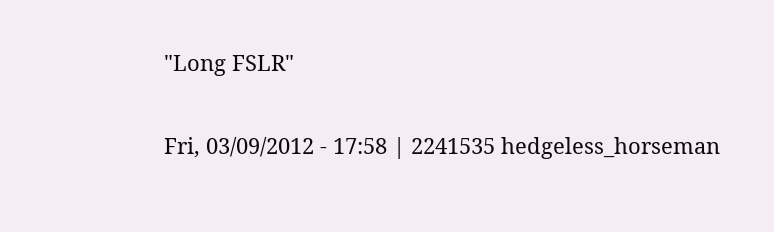"Long FSLR"

Fri, 03/09/2012 - 17:58 | 2241535 hedgeless_horseman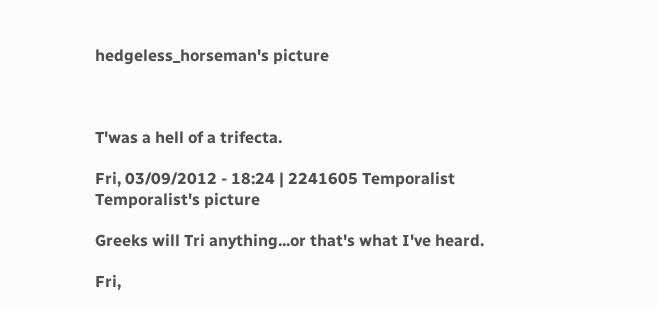hedgeless_horseman's picture



T'was a hell of a trifecta.

Fri, 03/09/2012 - 18:24 | 2241605 Temporalist
Temporalist's picture

Greeks will Tri anything...or that's what I've heard.

Fri,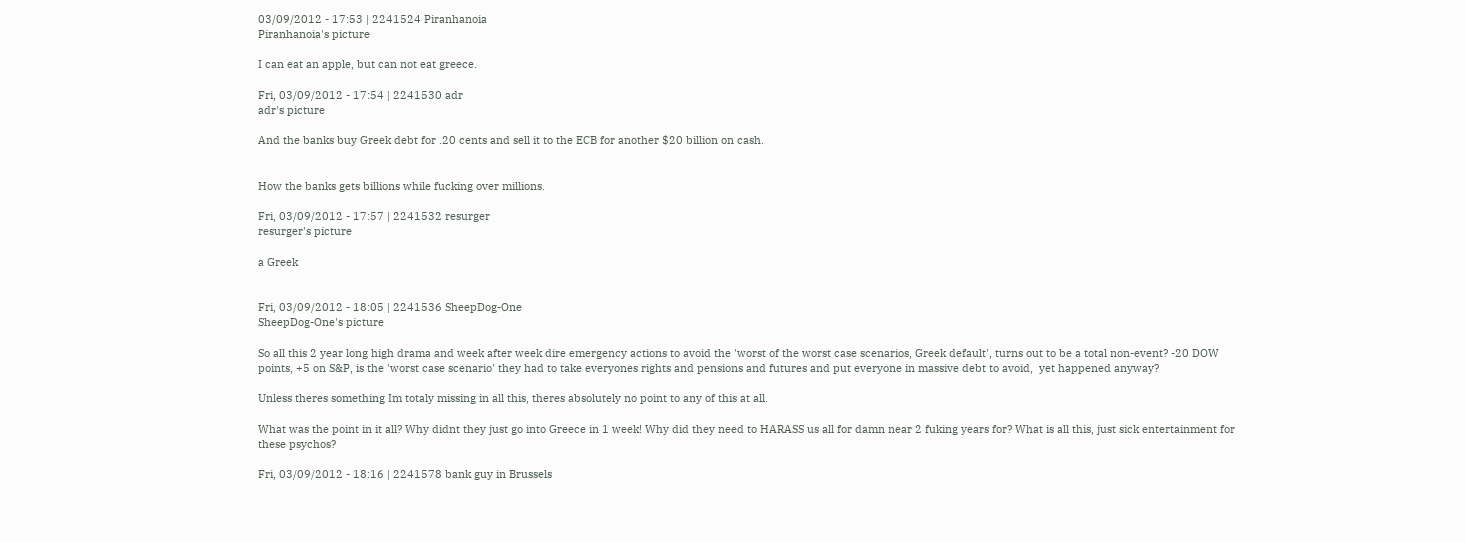03/09/2012 - 17:53 | 2241524 Piranhanoia
Piranhanoia's picture

I can eat an apple, but can not eat greece.

Fri, 03/09/2012 - 17:54 | 2241530 adr
adr's picture

And the banks buy Greek debt for .20 cents and sell it to the ECB for another $20 billion on cash.


How the banks gets billions while fucking over millions.

Fri, 03/09/2012 - 17:57 | 2241532 resurger
resurger's picture

a Greek


Fri, 03/09/2012 - 18:05 | 2241536 SheepDog-One
SheepDog-One's picture

So all this 2 year long high drama and week after week dire emergency actions to avoid the 'worst of the worst case scenarios, Greek default', turns out to be a total non-event? -20 DOW points, +5 on S&P, is the 'worst case scenario' they had to take everyones rights and pensions and futures and put everyone in massive debt to avoid,  yet happened anyway?

Unless theres something Im totaly missing in all this, theres absolutely no point to any of this at all.

What was the point in it all? Why didnt they just go into Greece in 1 week! Why did they need to HARASS us all for damn near 2 fuking years for? What is all this, just sick entertainment for these psychos?

Fri, 03/09/2012 - 18:16 | 2241578 bank guy in Brussels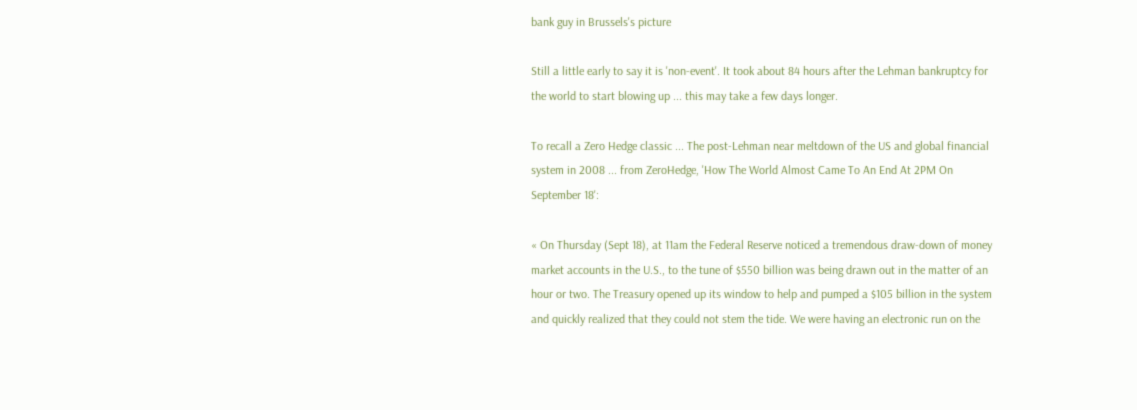bank guy in Brussels's picture

Still a little early to say it is 'non-event'. It took about 84 hours after the Lehman bankruptcy for the world to start blowing up ... this may take a few days longer.

To recall a Zero Hedge classic ... The post-Lehman near meltdown of the US and global financial system in 2008 ... from ZeroHedge, 'How The World Almost Came To An End At 2PM On September 18':

« On Thursday (Sept 18), at 11am the Federal Reserve noticed a tremendous draw-down of money market accounts in the U.S., to the tune of $550 billion was being drawn out in the matter of an hour or two. The Treasury opened up its window to help and pumped a $105 billion in the system and quickly realized that they could not stem the tide. We were having an electronic run on the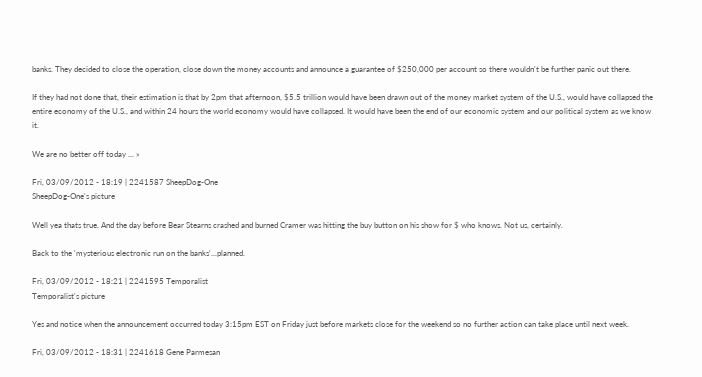banks. They decided to close the operation, close down the money accounts and announce a guarantee of $250,000 per account so there wouldn't be further panic out there.

If they had not done that, their estimation is that by 2pm that afternoon, $5.5 trillion would have been drawn out of the money market system of the U.S., would have collapsed the entire economy of the U.S., and within 24 hours the world economy would have collapsed. It would have been the end of our economic system and our political system as we know it.

We are no better off today ... »

Fri, 03/09/2012 - 18:19 | 2241587 SheepDog-One
SheepDog-One's picture

Well yea thats true. And the day before Bear Stearns crashed and burned Cramer was hitting the buy button on his show for $ who knows. Not us, certainly.

Back to the 'mysterious electronic run on the banks'...planned.

Fri, 03/09/2012 - 18:21 | 2241595 Temporalist
Temporalist's picture

Yes and notice when the announcement occurred today 3:15pm EST on Friday just before markets close for the weekend so no further action can take place until next week.

Fri, 03/09/2012 - 18:31 | 2241618 Gene Parmesan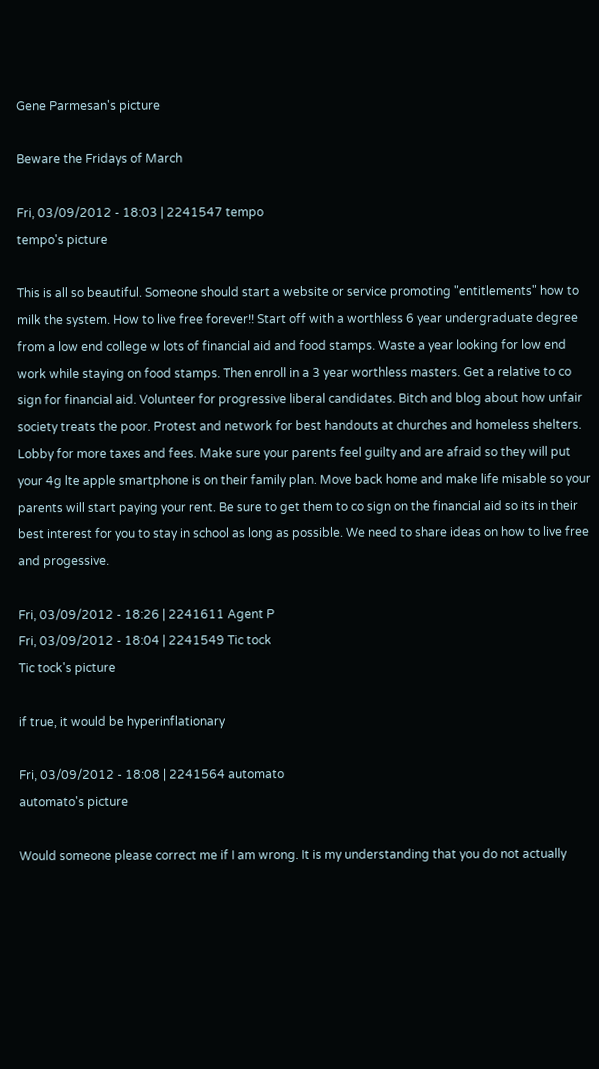Gene Parmesan's picture

Beware the Fridays of March

Fri, 03/09/2012 - 18:03 | 2241547 tempo
tempo's picture

This is all so beautiful. Someone should start a website or service promoting "entitlements" how to milk the system. How to live free forever!! Start off with a worthless 6 year undergraduate degree from a low end college w lots of financial aid and food stamps. Waste a year looking for low end work while staying on food stamps. Then enroll in a 3 year worthless masters. Get a relative to co sign for financial aid. Volunteer for progressive liberal candidates. Bitch and blog about how unfair society treats the poor. Protest and network for best handouts at churches and homeless shelters. Lobby for more taxes and fees. Make sure your parents feel guilty and are afraid so they will put your 4g lte apple smartphone is on their family plan. Move back home and make life misable so your parents will start paying your rent. Be sure to get them to co sign on the financial aid so its in their best interest for you to stay in school as long as possible. We need to share ideas on how to live free and progessive.

Fri, 03/09/2012 - 18:26 | 2241611 Agent P
Fri, 03/09/2012 - 18:04 | 2241549 Tic tock
Tic tock's picture

if true, it would be hyperinflationary

Fri, 03/09/2012 - 18:08 | 2241564 automato
automato's picture

Would someone please correct me if I am wrong. It is my understanding that you do not actually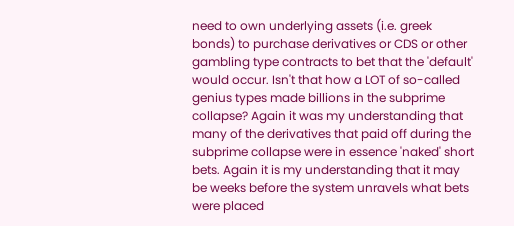need to own underlying assets (i.e. greek bonds) to purchase derivatives or CDS or other gambling type contracts to bet that the 'default' would occur. Isn't that how a LOT of so-called genius types made billions in the subprime collapse? Again it was my understanding that many of the derivatives that paid off during the subprime collapse were in essence 'naked' short bets. Again it is my understanding that it may be weeks before the system unravels what bets were placed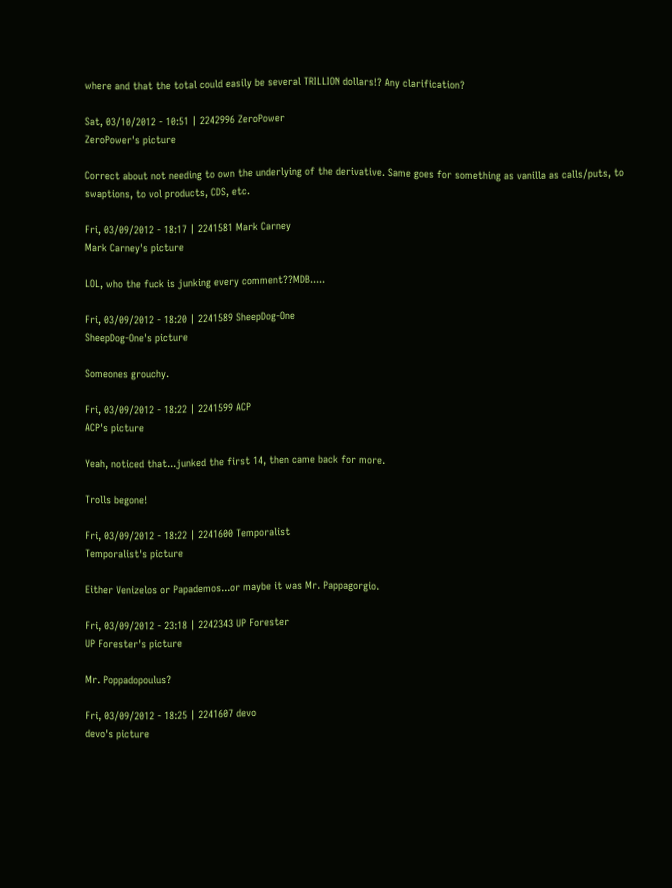where and that the total could easily be several TRILLION dollars!? Any clarification?

Sat, 03/10/2012 - 10:51 | 2242996 ZeroPower
ZeroPower's picture

Correct about not needing to own the underlying of the derivative. Same goes for something as vanilla as calls/puts, to swaptions, to vol products, CDS, etc.

Fri, 03/09/2012 - 18:17 | 2241581 Mark Carney
Mark Carney's picture

LOL, who the fuck is junking every comment??MDB.....

Fri, 03/09/2012 - 18:20 | 2241589 SheepDog-One
SheepDog-One's picture

Someones grouchy.

Fri, 03/09/2012 - 18:22 | 2241599 ACP
ACP's picture

Yeah, noticed that...junked the first 14, then came back for more.

Trolls begone!

Fri, 03/09/2012 - 18:22 | 2241600 Temporalist
Temporalist's picture

Either Venizelos or Papademos...or maybe it was Mr. Pappagorgio.

Fri, 03/09/2012 - 23:18 | 2242343 UP Forester
UP Forester's picture

Mr. Poppadopoulus?

Fri, 03/09/2012 - 18:25 | 2241607 devo
devo's picture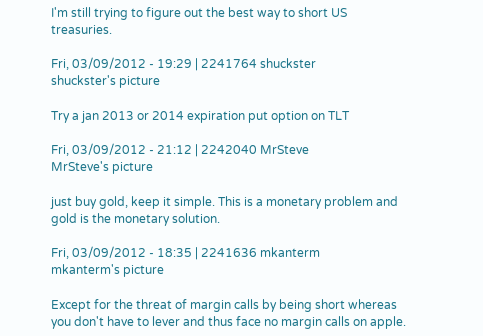I'm still trying to figure out the best way to short US treasuries.

Fri, 03/09/2012 - 19:29 | 2241764 shuckster
shuckster's picture

Try a jan 2013 or 2014 expiration put option on TLT

Fri, 03/09/2012 - 21:12 | 2242040 MrSteve
MrSteve's picture

just buy gold, keep it simple. This is a monetary problem and gold is the monetary solution.

Fri, 03/09/2012 - 18:35 | 2241636 mkanterm
mkanterm's picture

Except for the threat of margin calls by being short whereas you don't have to lever and thus face no margin calls on apple.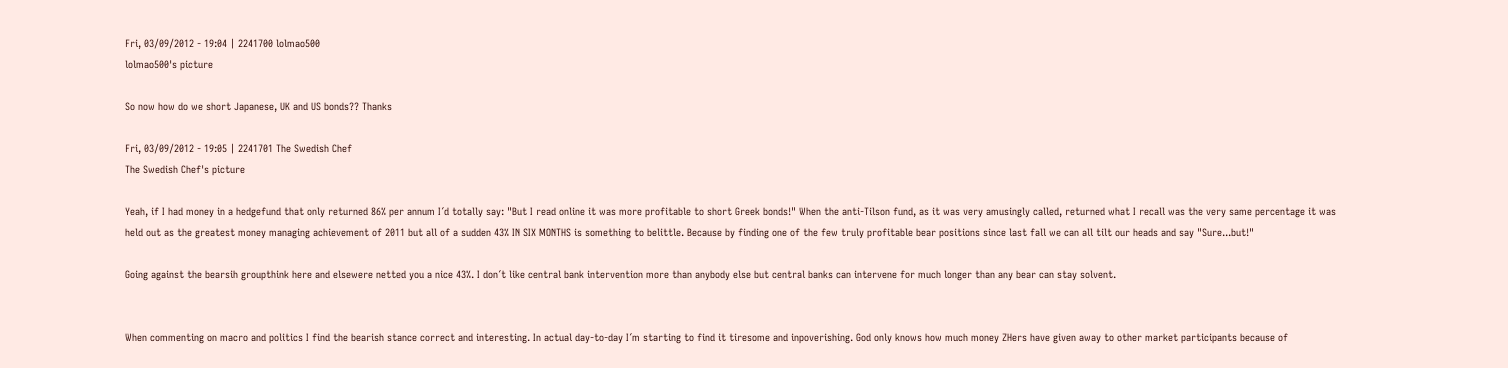Fri, 03/09/2012 - 19:04 | 2241700 lolmao500
lolmao500's picture

So now how do we short Japanese, UK and US bonds?? Thanks

Fri, 03/09/2012 - 19:05 | 2241701 The Swedish Chef
The Swedish Chef's picture

Yeah, if I had money in a hedgefund that only returned 86% per annum I´d totally say: "But I read online it was more profitable to short Greek bonds!" When the anti-Tilson fund, as it was very amusingly called, returned what I recall was the very same percentage it was held out as the greatest money managing achievement of 2011 but all of a sudden 43% IN SIX MONTHS is something to belittle. Because by finding one of the few truly profitable bear positions since last fall we can all tilt our heads and say "Sure...but!"

Going against the bearsih groupthink here and elsewere netted you a nice 43%. I don´t like central bank intervention more than anybody else but central banks can intervene for much longer than any bear can stay solvent.


When commenting on macro and politics I find the bearish stance correct and interesting. In actual day-to-day I´m starting to find it tiresome and inpoverishing. God only knows how much money ZHers have given away to other market participants because of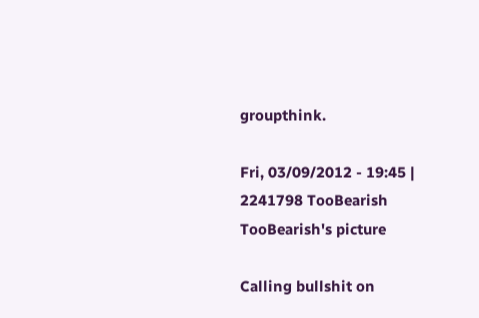groupthink.

Fri, 03/09/2012 - 19:45 | 2241798 TooBearish
TooBearish's picture

Calling bullshit on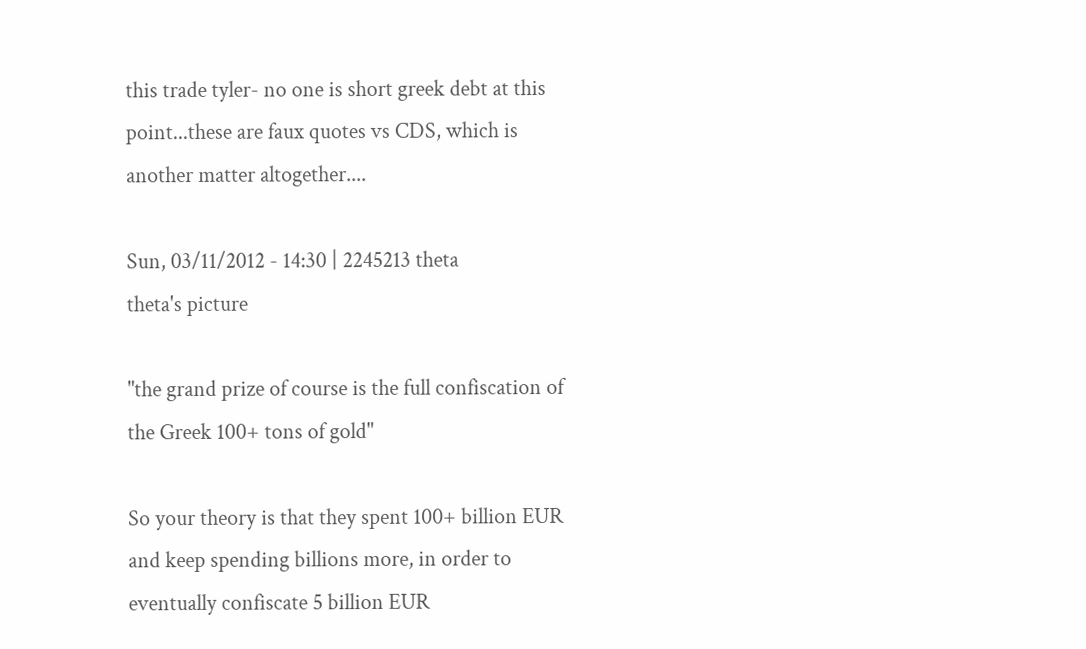this trade tyler- no one is short greek debt at this point...these are faux quotes vs CDS, which is another matter altogether....

Sun, 03/11/2012 - 14:30 | 2245213 theta
theta's picture

"the grand prize of course is the full confiscation of the Greek 100+ tons of gold"

So your theory is that they spent 100+ billion EUR and keep spending billions more, in order to eventually confiscate 5 billion EUR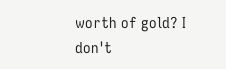worth of gold? I don't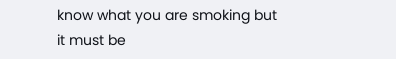know what you are smoking but it must be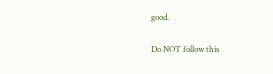good.

Do NOT follow this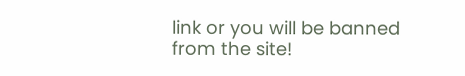link or you will be banned from the site!